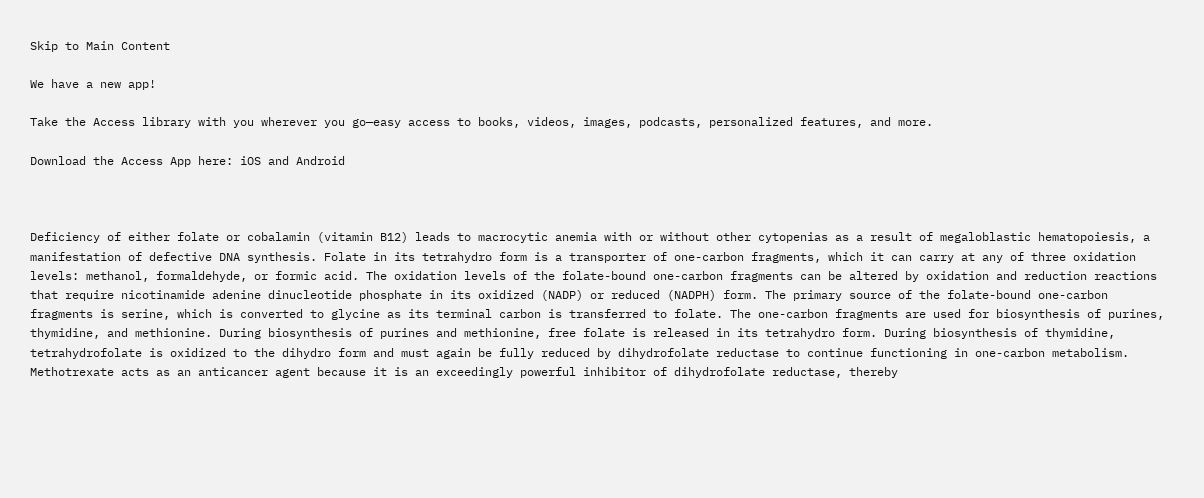Skip to Main Content

We have a new app!

Take the Access library with you wherever you go—easy access to books, videos, images, podcasts, personalized features, and more.

Download the Access App here: iOS and Android



Deficiency of either folate or cobalamin (vitamin B12) leads to macrocytic anemia with or without other cytopenias as a result of megaloblastic hematopoiesis, a manifestation of defective DNA synthesis. Folate in its tetrahydro form is a transporter of one-carbon fragments, which it can carry at any of three oxidation levels: methanol, formaldehyde, or formic acid. The oxidation levels of the folate-bound one-carbon fragments can be altered by oxidation and reduction reactions that require nicotinamide adenine dinucleotide phosphate in its oxidized (NADP) or reduced (NADPH) form. The primary source of the folate-bound one-carbon fragments is serine, which is converted to glycine as its terminal carbon is transferred to folate. The one-carbon fragments are used for biosynthesis of purines, thymidine, and methionine. During biosynthesis of purines and methionine, free folate is released in its tetrahydro form. During biosynthesis of thymidine, tetrahydrofolate is oxidized to the dihydro form and must again be fully reduced by dihydrofolate reductase to continue functioning in one-carbon metabolism. Methotrexate acts as an anticancer agent because it is an exceedingly powerful inhibitor of dihydrofolate reductase, thereby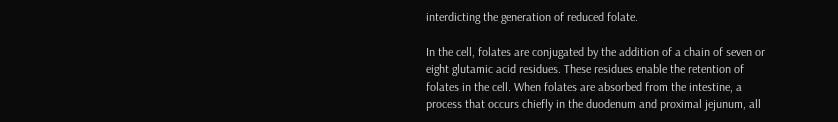interdicting the generation of reduced folate.

In the cell, folates are conjugated by the addition of a chain of seven or eight glutamic acid residues. These residues enable the retention of folates in the cell. When folates are absorbed from the intestine, a process that occurs chiefly in the duodenum and proximal jejunum, all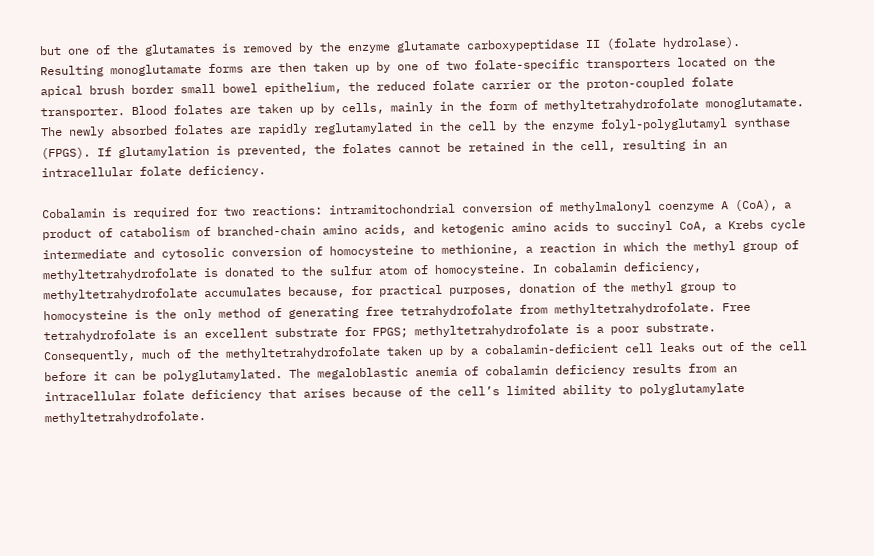but one of the glutamates is removed by the enzyme glutamate carboxypeptidase II (folate hydrolase). Resulting monoglutamate forms are then taken up by one of two folate-specific transporters located on the apical brush border small bowel epithelium, the reduced folate carrier or the proton-coupled folate transporter. Blood folates are taken up by cells, mainly in the form of methyltetrahydrofolate monoglutamate. The newly absorbed folates are rapidly reglutamylated in the cell by the enzyme folyl-polyglutamyl synthase (FPGS). If glutamylation is prevented, the folates cannot be retained in the cell, resulting in an intracellular folate deficiency.

Cobalamin is required for two reactions: intramitochondrial conversion of methylmalonyl coenzyme A (CoA), a product of catabolism of branched-chain amino acids, and ketogenic amino acids to succinyl CoA, a Krebs cycle intermediate and cytosolic conversion of homocysteine to methionine, a reaction in which the methyl group of methyltetrahydrofolate is donated to the sulfur atom of homocysteine. In cobalamin deficiency, methyltetrahydrofolate accumulates because, for practical purposes, donation of the methyl group to homocysteine is the only method of generating free tetrahydrofolate from methyltetrahydrofolate. Free tetrahydrofolate is an excellent substrate for FPGS; methyltetrahydrofolate is a poor substrate. Consequently, much of the methyltetrahydrofolate taken up by a cobalamin-deficient cell leaks out of the cell before it can be polyglutamylated. The megaloblastic anemia of cobalamin deficiency results from an intracellular folate deficiency that arises because of the cell’s limited ability to polyglutamylate methyltetrahydrofolate.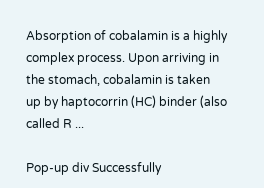Absorption of cobalamin is a highly complex process. Upon arriving in the stomach, cobalamin is taken up by haptocorrin (HC) binder (also called R ...

Pop-up div Successfully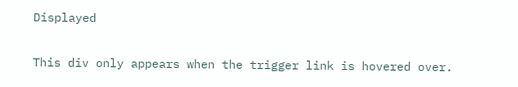Displayed

This div only appears when the trigger link is hovered over.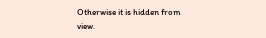Otherwise it is hidden from view.